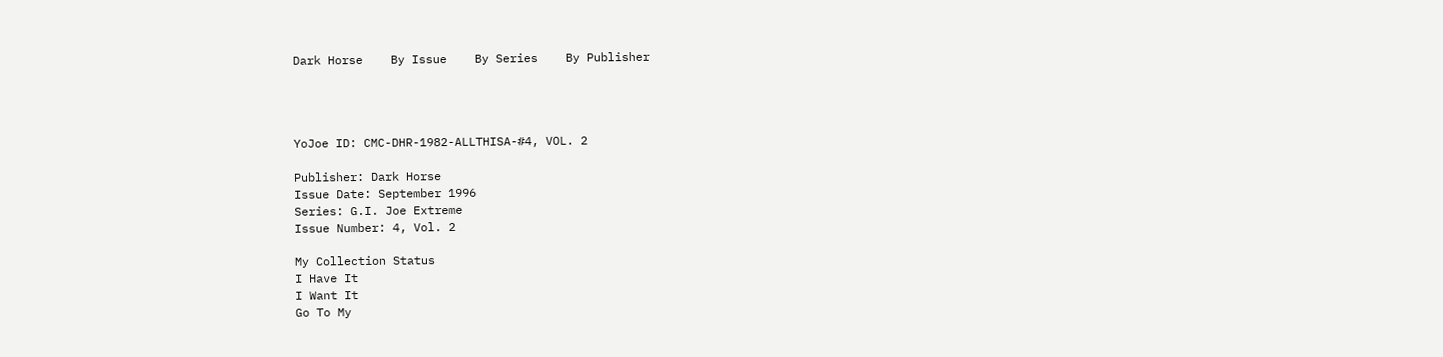Dark Horse    By Issue    By Series    By Publisher




YoJoe ID: CMC-DHR-1982-ALLTHISA-#4, VOL. 2

Publisher: Dark Horse
Issue Date: September 1996
Series: G.I. Joe Extreme
Issue Number: 4, Vol. 2

My Collection Status
I Have It
I Want It
Go To My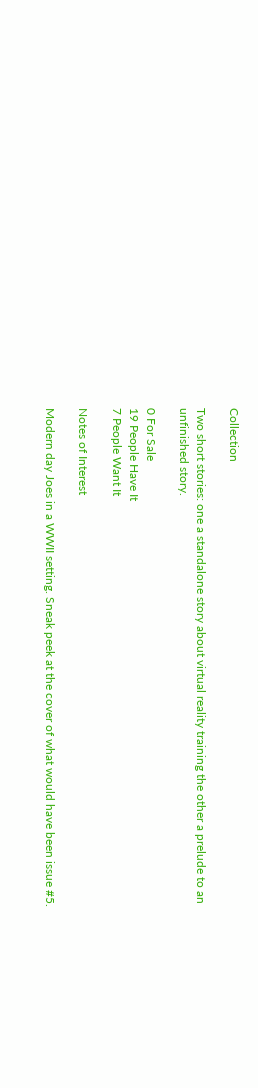Collection

Two short stories: one a standalone story about virtual reality training the other a prelude to an unfinished story.

0 For Sale
19 People Have It
7 People Want It

Notes of Interest

Modern day Joes in a WWII setting. Sneak peek at the cover of what would have been issue #5.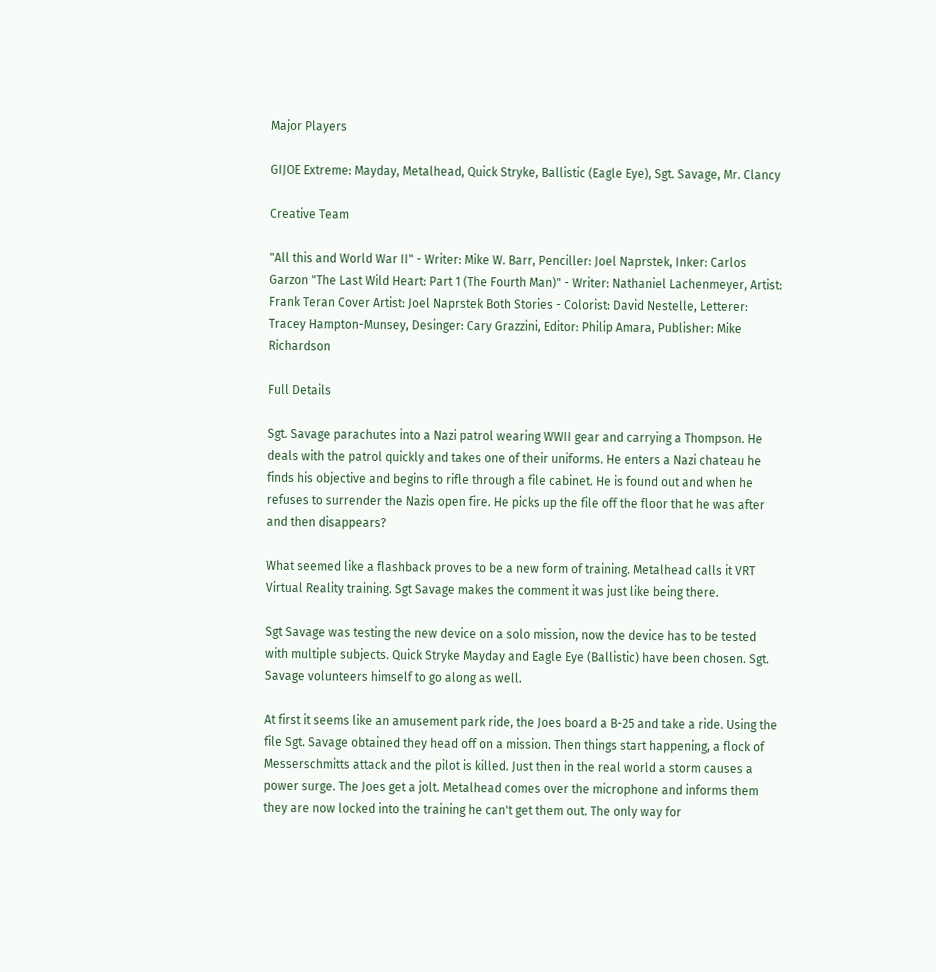Major Players

GIJOE Extreme: Mayday, Metalhead, Quick Stryke, Ballistic (Eagle Eye), Sgt. Savage, Mr. Clancy

Creative Team

"All this and World War II" - Writer: Mike W. Barr, Penciller: Joel Naprstek, Inker: Carlos Garzon "The Last Wild Heart: Part 1 (The Fourth Man)" - Writer: Nathaniel Lachenmeyer, Artist: Frank Teran Cover Artist: Joel Naprstek Both Stories - Colorist: David Nestelle, Letterer: Tracey Hampton-Munsey, Desinger: Cary Grazzini, Editor: Philip Amara, Publisher: Mike Richardson

Full Details

Sgt. Savage parachutes into a Nazi patrol wearing WWII gear and carrying a Thompson. He deals with the patrol quickly and takes one of their uniforms. He enters a Nazi chateau he finds his objective and begins to rifle through a file cabinet. He is found out and when he refuses to surrender the Nazis open fire. He picks up the file off the floor that he was after and then disappears?

What seemed like a flashback proves to be a new form of training. Metalhead calls it VRT Virtual Reality training. Sgt Savage makes the comment it was just like being there.

Sgt Savage was testing the new device on a solo mission, now the device has to be tested with multiple subjects. Quick Stryke Mayday and Eagle Eye (Ballistic) have been chosen. Sgt. Savage volunteers himself to go along as well.

At first it seems like an amusement park ride, the Joes board a B-25 and take a ride. Using the file Sgt. Savage obtained they head off on a mission. Then things start happening, a flock of Messerschmitts attack and the pilot is killed. Just then in the real world a storm causes a power surge. The Joes get a jolt. Metalhead comes over the microphone and informs them they are now locked into the training he can't get them out. The only way for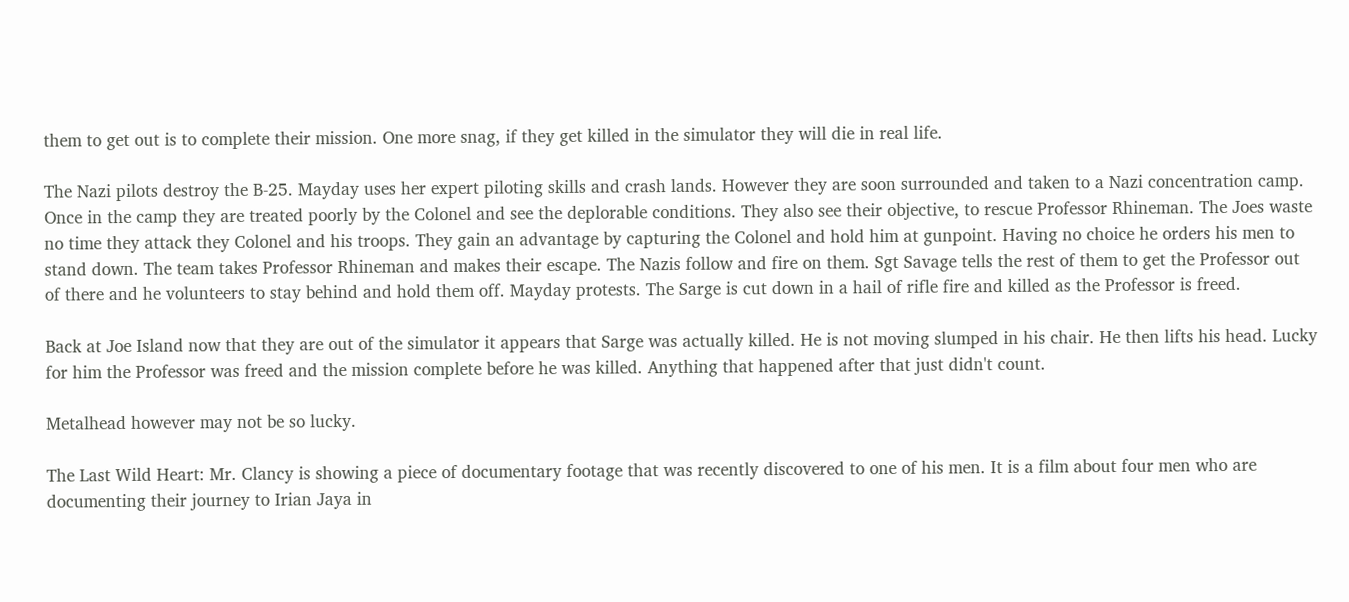them to get out is to complete their mission. One more snag, if they get killed in the simulator they will die in real life.

The Nazi pilots destroy the B-25. Mayday uses her expert piloting skills and crash lands. However they are soon surrounded and taken to a Nazi concentration camp. Once in the camp they are treated poorly by the Colonel and see the deplorable conditions. They also see their objective, to rescue Professor Rhineman. The Joes waste no time they attack they Colonel and his troops. They gain an advantage by capturing the Colonel and hold him at gunpoint. Having no choice he orders his men to stand down. The team takes Professor Rhineman and makes their escape. The Nazis follow and fire on them. Sgt Savage tells the rest of them to get the Professor out of there and he volunteers to stay behind and hold them off. Mayday protests. The Sarge is cut down in a hail of rifle fire and killed as the Professor is freed.

Back at Joe Island now that they are out of the simulator it appears that Sarge was actually killed. He is not moving slumped in his chair. He then lifts his head. Lucky for him the Professor was freed and the mission complete before he was killed. Anything that happened after that just didn't count.

Metalhead however may not be so lucky.

The Last Wild Heart: Mr. Clancy is showing a piece of documentary footage that was recently discovered to one of his men. It is a film about four men who are documenting their journey to Irian Jaya in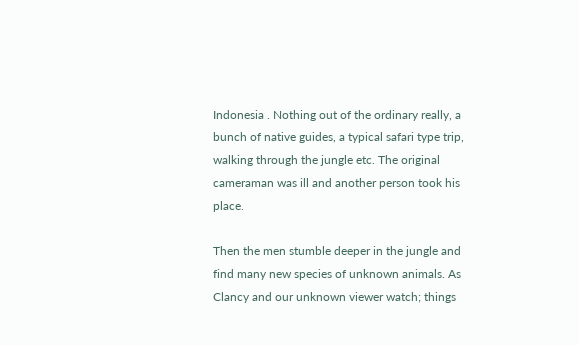Indonesia . Nothing out of the ordinary really, a bunch of native guides, a typical safari type trip, walking through the jungle etc. The original cameraman was ill and another person took his place.

Then the men stumble deeper in the jungle and find many new species of unknown animals. As Clancy and our unknown viewer watch; things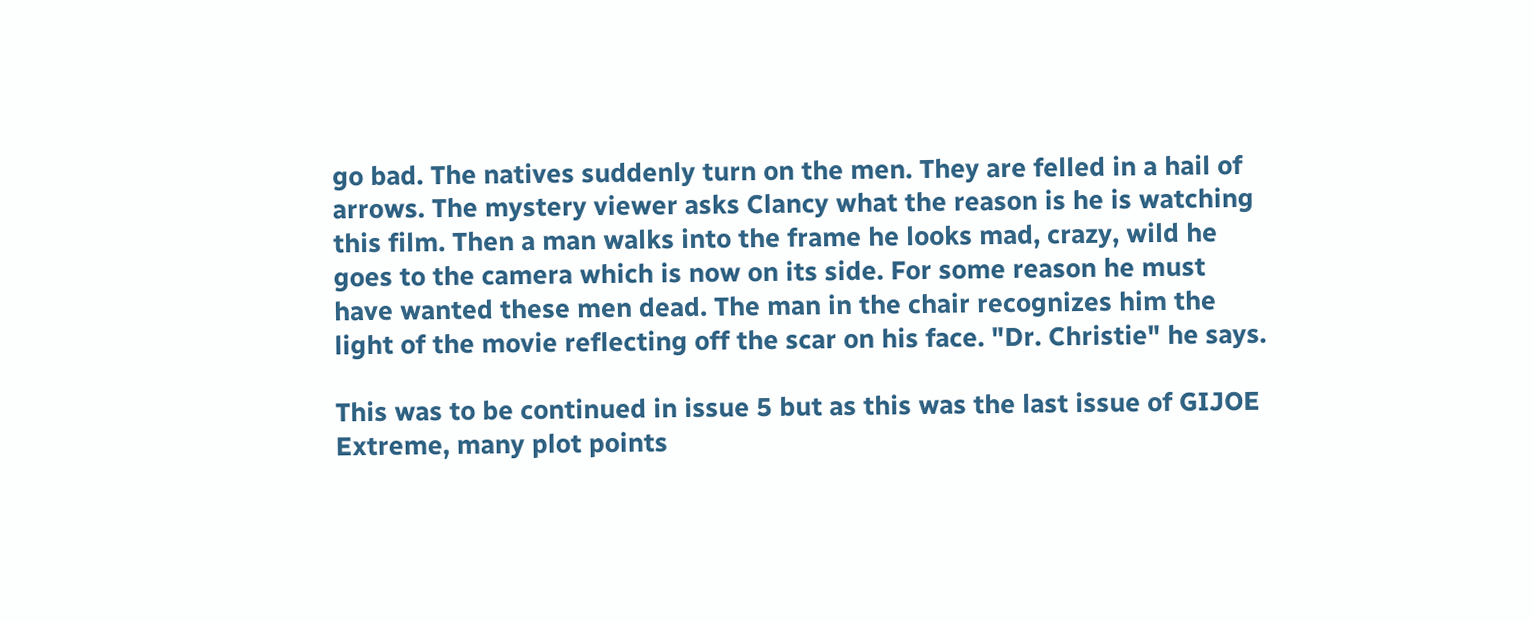go bad. The natives suddenly turn on the men. They are felled in a hail of arrows. The mystery viewer asks Clancy what the reason is he is watching this film. Then a man walks into the frame he looks mad, crazy, wild he goes to the camera which is now on its side. For some reason he must have wanted these men dead. The man in the chair recognizes him the light of the movie reflecting off the scar on his face. "Dr. Christie" he says.

This was to be continued in issue 5 but as this was the last issue of GIJOE Extreme, many plot points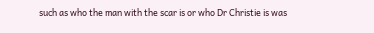such as who the man with the scar is or who Dr Christie is was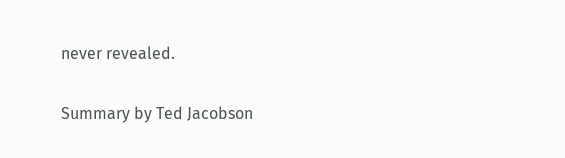never revealed.

Summary by Ted Jacobson